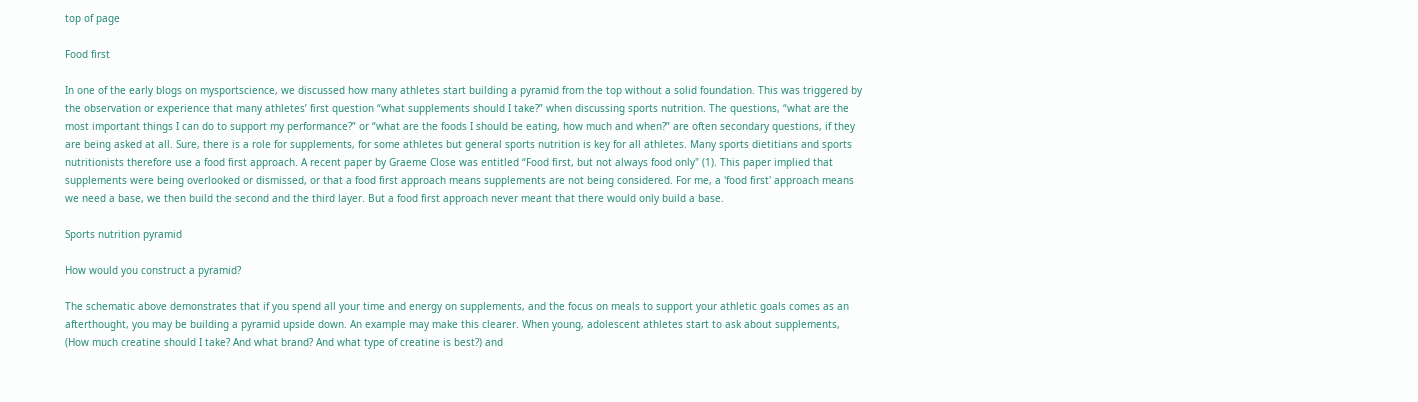top of page

Food first

In one of the early blogs on mysportscience, we discussed how many athletes start building a pyramid from the top without a solid foundation. This was triggered by the observation or experience that many athletes’ first question “what supplements should I take?” when discussing sports nutrition. The questions, “what are the most important things I can do to support my performance?” or “what are the foods I should be eating, how much and when?” are often secondary questions, if they are being asked at all. Sure, there is a role for supplements, for some athletes but general sports nutrition is key for all athletes. Many sports dietitians and sports nutritionists therefore use a food first approach. A recent paper by Graeme Close was entitled “Food first, but not always food only" (1). This paper implied that supplements were being overlooked or dismissed, or that a food first approach means supplements are not being considered. For me, a 'food first' approach means we need a base, we then build the second and the third layer. But a food first approach never meant that there would only build a base.

Sports nutrition pyramid

How would you construct a pyramid?

The schematic above demonstrates that if you spend all your time and energy on supplements, and the focus on meals to support your athletic goals comes as an afterthought, you may be building a pyramid upside down. An example may make this clearer. When young, adolescent athletes start to ask about supplements, (How much creatine should I take? And what brand? And what type of creatine is best?) and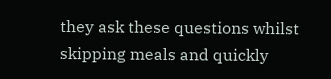they ask these questions whilst skipping meals and quickly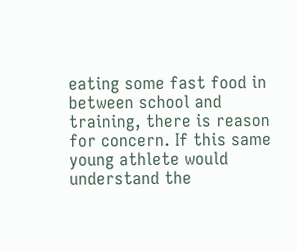eating some fast food in between school and training, there is reason for concern. If this same young athlete would understand the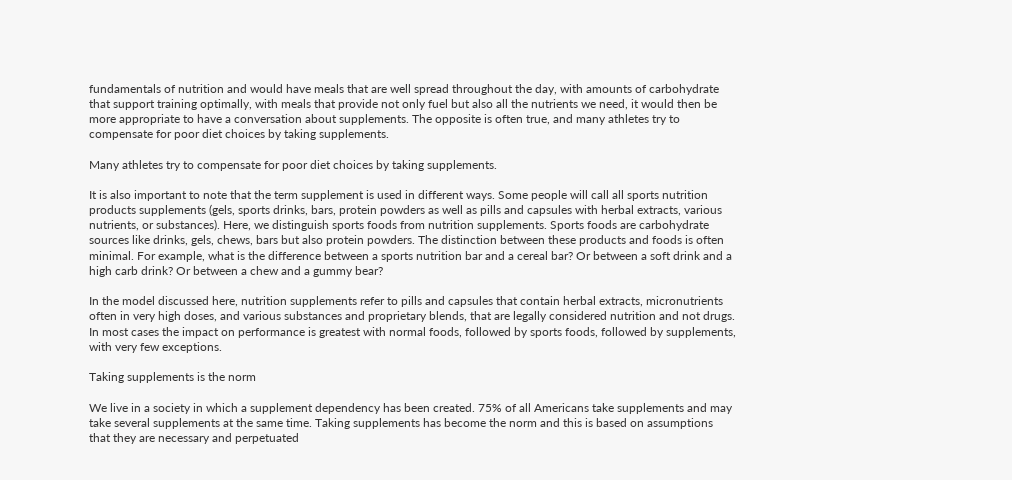fundamentals of nutrition and would have meals that are well spread throughout the day, with amounts of carbohydrate that support training optimally, with meals that provide not only fuel but also all the nutrients we need, it would then be more appropriate to have a conversation about supplements. The opposite is often true, and many athletes try to compensate for poor diet choices by taking supplements.

Many athletes try to compensate for poor diet choices by taking supplements.

It is also important to note that the term supplement is used in different ways. Some people will call all sports nutrition products supplements (gels, sports drinks, bars, protein powders as well as pills and capsules with herbal extracts, various nutrients, or substances). Here, we distinguish sports foods from nutrition supplements. Sports foods are carbohydrate sources like drinks, gels, chews, bars but also protein powders. The distinction between these products and foods is often minimal. For example, what is the difference between a sports nutrition bar and a cereal bar? Or between a soft drink and a high carb drink? Or between a chew and a gummy bear?

In the model discussed here, nutrition supplements refer to pills and capsules that contain herbal extracts, micronutrients often in very high doses, and various substances and proprietary blends, that are legally considered nutrition and not drugs. In most cases the impact on performance is greatest with normal foods, followed by sports foods, followed by supplements, with very few exceptions.

Taking supplements is the norm

We live in a society in which a supplement dependency has been created. 75% of all Americans take supplements and may take several supplements at the same time. Taking supplements has become the norm and this is based on assumptions that they are necessary and perpetuated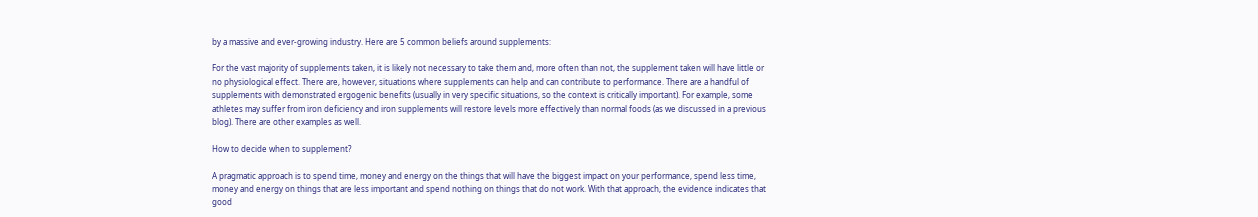by a massive and ever-growing industry. Here are 5 common beliefs around supplements:

For the vast majority of supplements taken, it is likely not necessary to take them and, more often than not, the supplement taken will have little or no physiological effect. There are, however, situations where supplements can help and can contribute to performance. There are a handful of supplements with demonstrated ergogenic benefits (usually in very specific situations, so the context is critically important). For example, some athletes may suffer from iron deficiency and iron supplements will restore levels more effectively than normal foods (as we discussed in a previous blog). There are other examples as well.

How to decide when to supplement?

A pragmatic approach is to spend time, money and energy on the things that will have the biggest impact on your performance, spend less time, money and energy on things that are less important and spend nothing on things that do not work. With that approach, the evidence indicates that good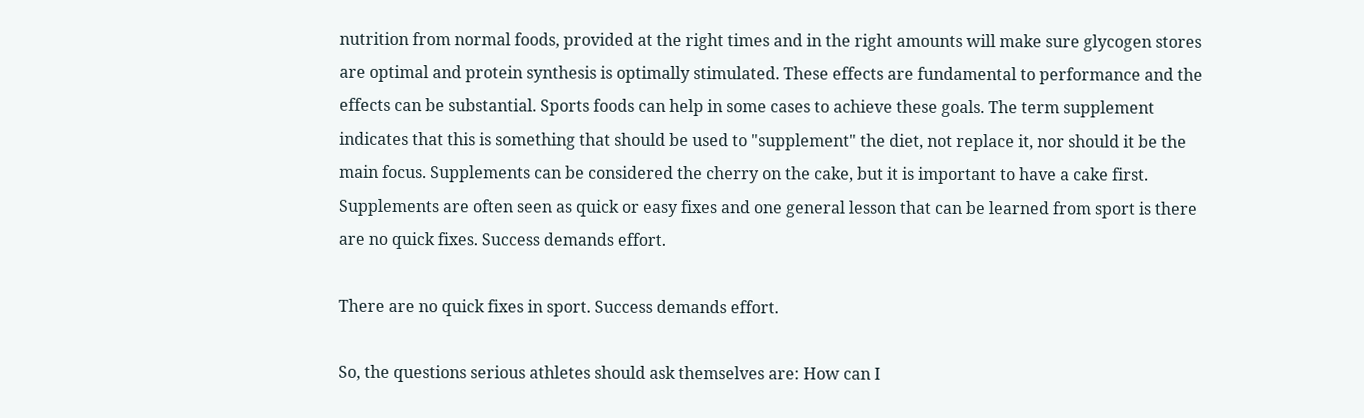nutrition from normal foods, provided at the right times and in the right amounts will make sure glycogen stores are optimal and protein synthesis is optimally stimulated. These effects are fundamental to performance and the effects can be substantial. Sports foods can help in some cases to achieve these goals. The term supplement indicates that this is something that should be used to "supplement" the diet, not replace it, nor should it be the main focus. Supplements can be considered the cherry on the cake, but it is important to have a cake first. Supplements are often seen as quick or easy fixes and one general lesson that can be learned from sport is there are no quick fixes. Success demands effort.

There are no quick fixes in sport. Success demands effort.

So, the questions serious athletes should ask themselves are: How can I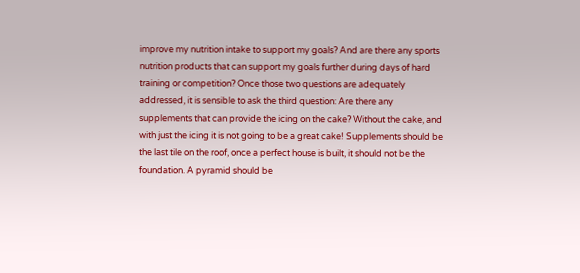improve my nutrition intake to support my goals? And are there any sports nutrition products that can support my goals further during days of hard training or competition? Once those two questions are adequately addressed, it is sensible to ask the third question: Are there any supplements that can provide the icing on the cake? Without the cake, and with just the icing it is not going to be a great cake! Supplements should be the last tile on the roof, once a perfect house is built, it should not be the foundation. A pyramid should be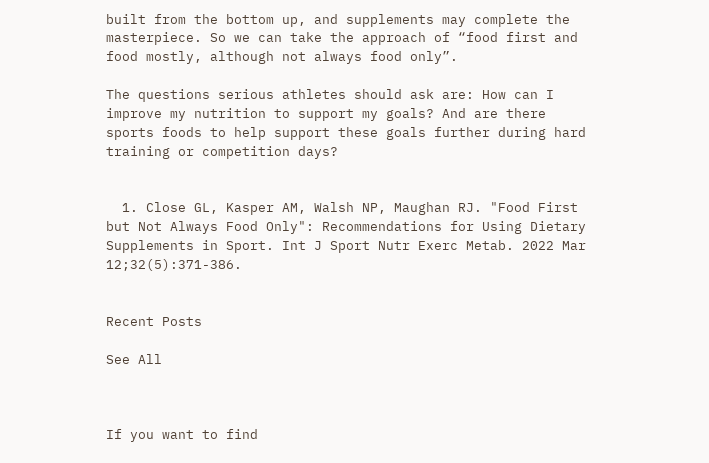built from the bottom up, and supplements may complete the masterpiece. So we can take the approach of “food first and food mostly, although not always food only”.

The questions serious athletes should ask are: How can I improve my nutrition to support my goals? And are there sports foods to help support these goals further during hard training or competition days?


  1. Close GL, Kasper AM, Walsh NP, Maughan RJ. "Food First but Not Always Food Only": Recommendations for Using Dietary Supplements in Sport. Int J Sport Nutr Exerc Metab. 2022 Mar 12;32(5):371-386.


Recent Posts

See All



If you want to find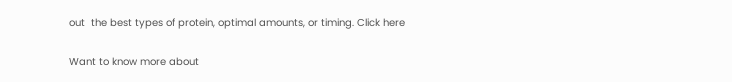out  the best types of protein, optimal amounts, or timing. Click here


Want to know more about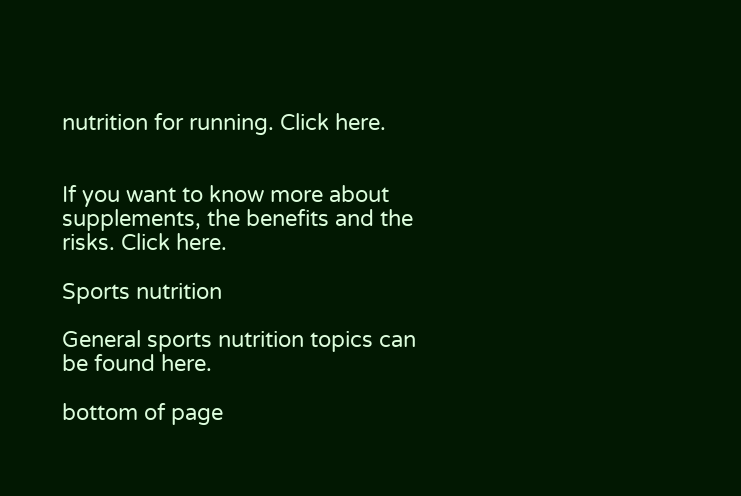nutrition for running. Click here.


If you want to know more about supplements, the benefits and the risks. Click here.

Sports nutrition

General sports nutrition topics can be found here.

bottom of page